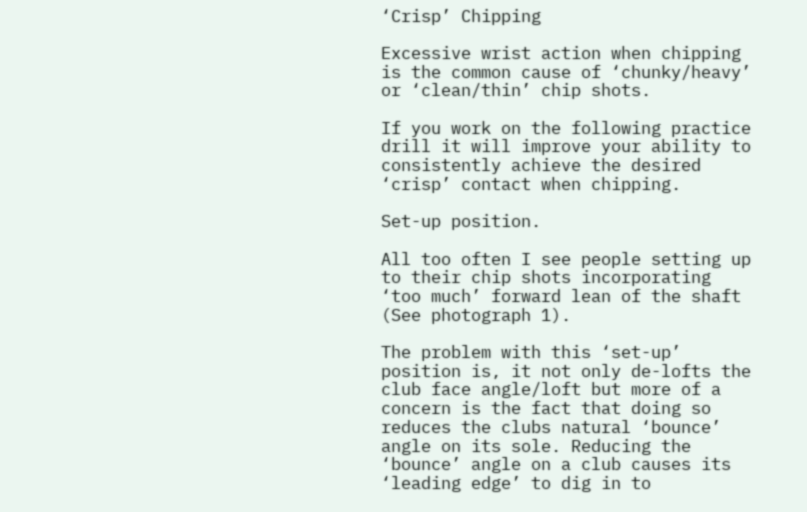‘Crisp’ Chipping

Excessive wrist action when chipping is the common cause of ‘chunky/heavy’ or ‘clean/thin’ chip shots.

If you work on the following practice drill it will improve your ability to consistently achieve the desired ‘crisp’ contact when chipping.

Set-up position.

All too often I see people setting up to their chip shots incorporating ‘too much’ forward lean of the shaft (See photograph 1).

The problem with this ‘set-up’ position is, it not only de-lofts the club face angle/loft but more of a concern is the fact that doing so reduces the clubs natural ‘bounce’ angle on its sole. Reducing the ‘bounce’ angle on a club causes its ‘leading edge’ to dig in to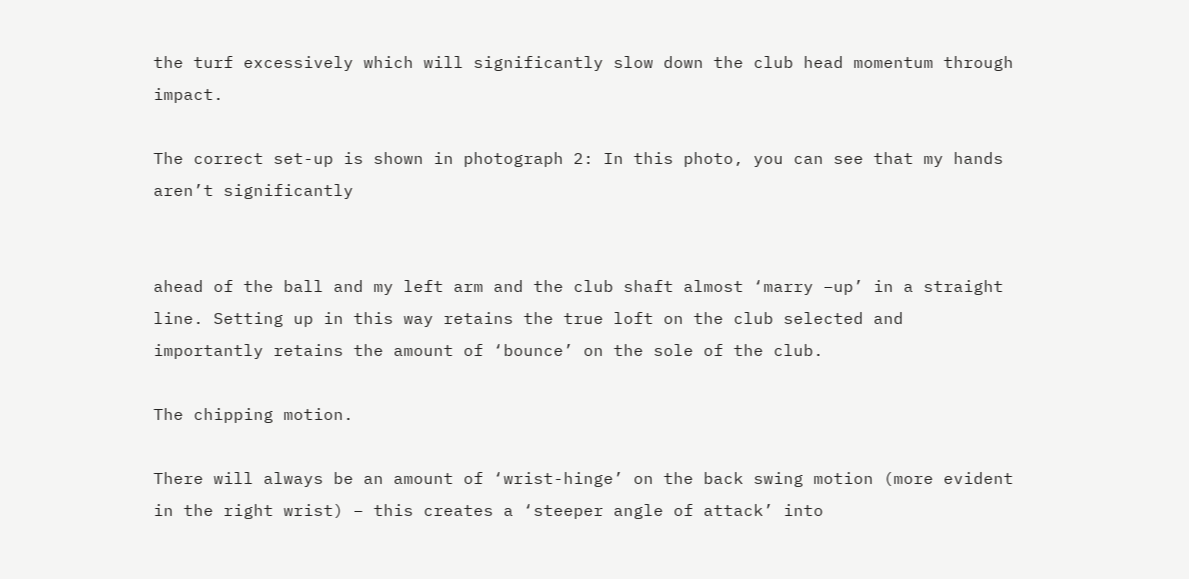the turf excessively which will significantly slow down the club head momentum through impact.

The correct set-up is shown in photograph 2: In this photo, you can see that my hands aren’t significantly


ahead of the ball and my left arm and the club shaft almost ‘marry –up’ in a straight line. Setting up in this way retains the true loft on the club selected and importantly retains the amount of ‘bounce’ on the sole of the club.

The chipping motion.

There will always be an amount of ‘wrist-hinge’ on the back swing motion (more evident in the right wrist) – this creates a ‘steeper angle of attack’ into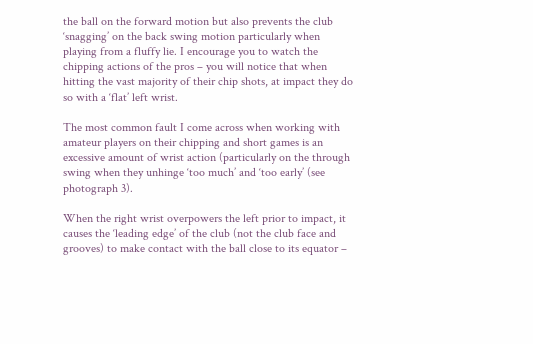the ball on the forward motion but also prevents the club ‘snagging’ on the back swing motion particularly when playing from a fluffy lie. I encourage you to watch the chipping actions of the pros – you will notice that when hitting the vast majority of their chip shots, at impact they do so with a ‘flat’ left wrist.

The most common fault I come across when working with amateur players on their chipping and short games is an excessive amount of wrist action (particularly on the through swing when they unhinge ‘too much’ and ‘too early’ (see photograph 3).

When the right wrist overpowers the left prior to impact, it causes the ‘leading edge’ of the club (not the club face and grooves) to make contact with the ball close to its equator –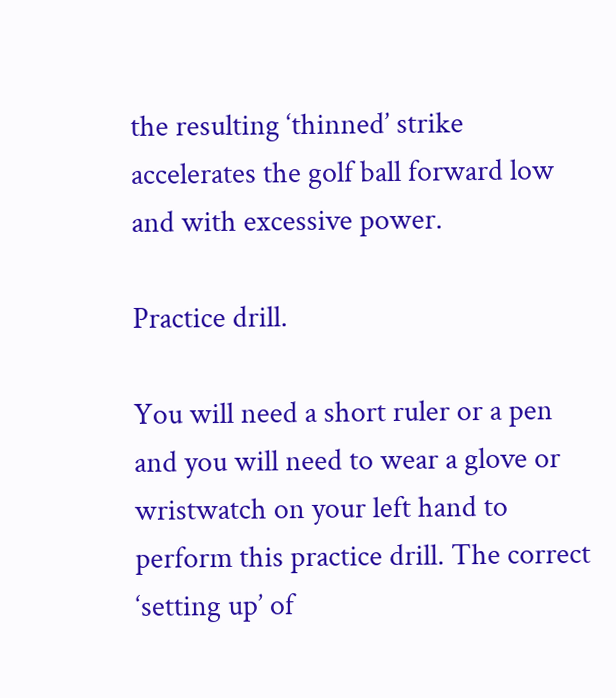the resulting ‘thinned’ strike accelerates the golf ball forward low and with excessive power.

Practice drill.

You will need a short ruler or a pen and you will need to wear a glove or wristwatch on your left hand to perform this practice drill. The correct ‘setting up’ of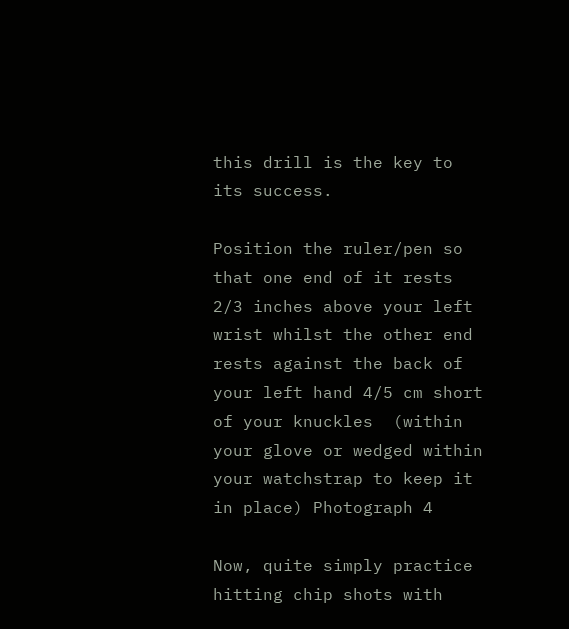this drill is the key to its success.

Position the ruler/pen so that one end of it rests 2/3 inches above your left wrist whilst the other end rests against the back of your left hand 4/5 cm short of your knuckles  (within your glove or wedged within your watchstrap to keep it in place) Photograph 4

Now, quite simply practice hitting chip shots with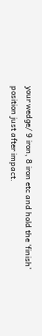your wedge/ 9 iron, 8 iron etc and hold the ‘finish’ position just after impact.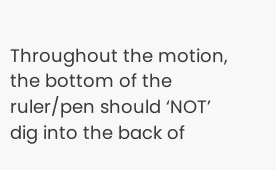Throughout the motion, the bottom of the ruler/pen should ‘NOT’ dig into the back of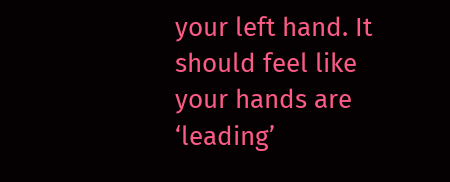your left hand. It should feel like your hands are ‘leading’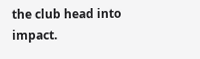the club head into impact.